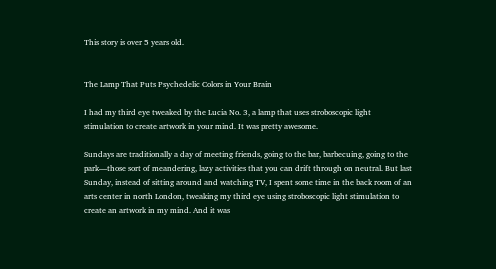This story is over 5 years old.


The Lamp That Puts Psychedelic Colors in Your Brain

I had my third eye tweaked by the Lucia No. 3, a lamp that uses stroboscopic light stimulation to create artwork in your mind. It was pretty awesome.

Sundays are traditionally a day of meeting friends, going to the bar, barbecuing, going to the park—those sort of meandering, lazy activities that you can drift through on neutral. But last Sunday, instead of sitting around and watching TV, I spent some time in the back room of an arts center in north London, tweaking my third eye using stroboscopic light stimulation to create an artwork in my mind. And it was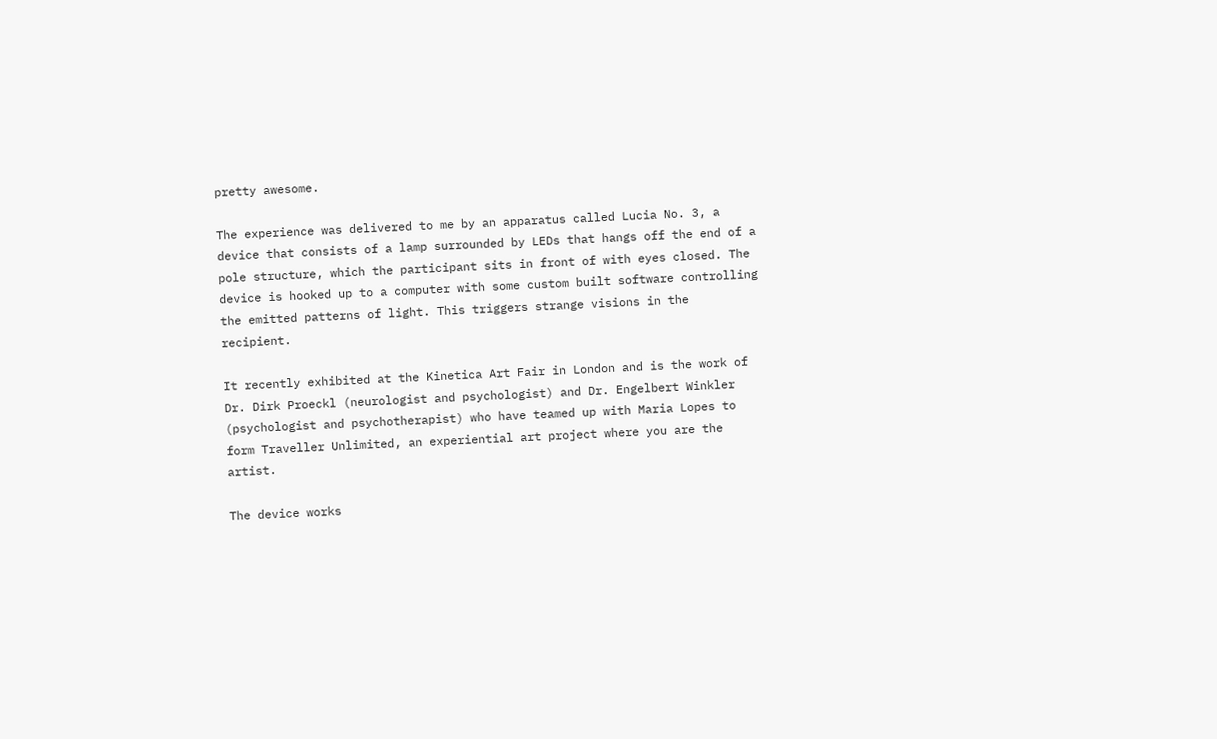pretty awesome.

The experience was delivered to me by an apparatus called Lucia No. 3, a device that consists of a lamp surrounded by LEDs that hangs off the end of a pole structure, which the participant sits in front of with eyes closed. The device is hooked up to a computer with some custom built software controlling the emitted patterns of light. This triggers strange visions in the recipient.

It recently exhibited at the Kinetica Art Fair in London and is the work of Dr. Dirk Proeckl (neurologist and psychologist) and Dr. Engelbert Winkler (psychologist and psychotherapist) who have teamed up with Maria Lopes to form Traveller Unlimited, an experiential art project where you are the artist.

The device works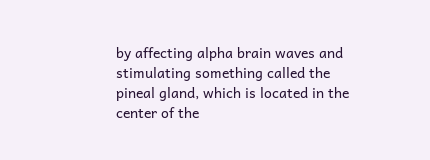by affecting alpha brain waves and stimulating something called the pineal gland, which is located in the center of the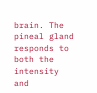brain. The pineal gland responds to both the intensity and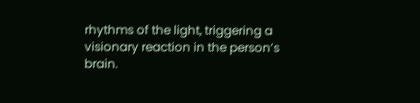rhythms of the light, triggering a visionary reaction in the person’s brain.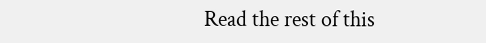Read the rest of this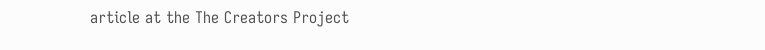article at the The Creators Project